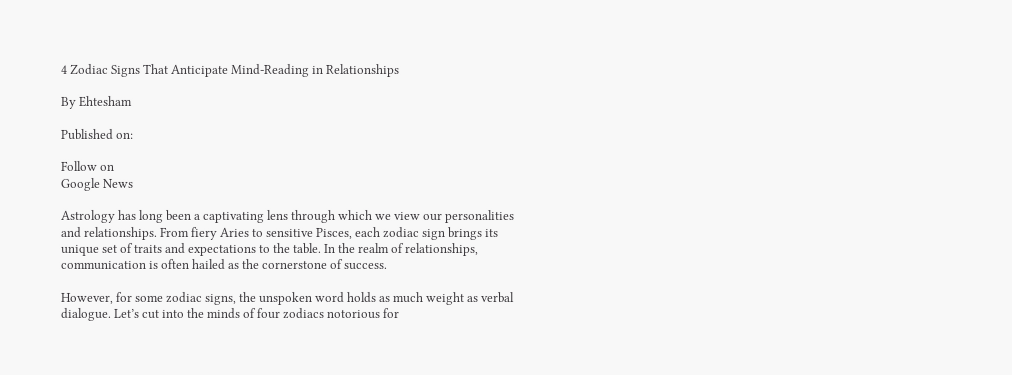4 Zodiac Signs That Anticipate Mind-Reading in Relationships

By Ehtesham

Published on:

Follow on
Google News

Astrology has long been a captivating lens through which we view our personalities and relationships. From fiery Aries to sensitive Pisces, each zodiac sign brings its unique set of traits and expectations to the table. In the realm of relationships, communication is often hailed as the cornerstone of success.

However, for some zodiac signs, the unspoken word holds as much weight as verbal dialogue. Let’s cut into the minds of four zodiacs notorious for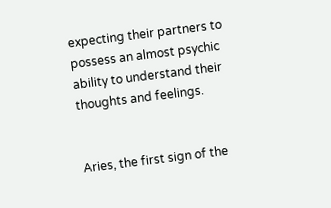expecting their partners to possess an almost psychic ability to understand their thoughts and feelings.


Aries, the first sign of the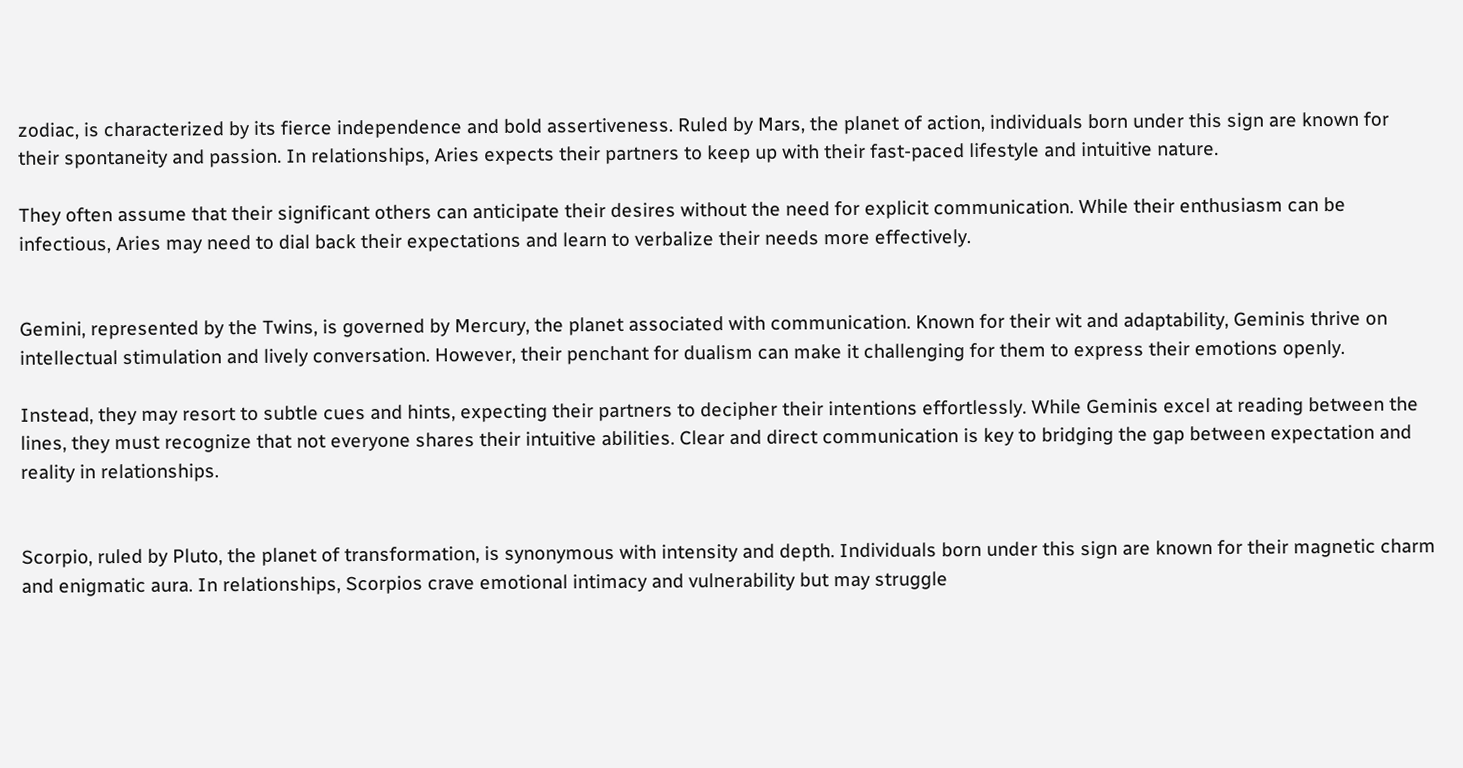zodiac, is characterized by its fierce independence and bold assertiveness. Ruled by Mars, the planet of action, individuals born under this sign are known for their spontaneity and passion. In relationships, Aries expects their partners to keep up with their fast-paced lifestyle and intuitive nature.

They often assume that their significant others can anticipate their desires without the need for explicit communication. While their enthusiasm can be infectious, Aries may need to dial back their expectations and learn to verbalize their needs more effectively.


Gemini, represented by the Twins, is governed by Mercury, the planet associated with communication. Known for their wit and adaptability, Geminis thrive on intellectual stimulation and lively conversation. However, their penchant for dualism can make it challenging for them to express their emotions openly.

Instead, they may resort to subtle cues and hints, expecting their partners to decipher their intentions effortlessly. While Geminis excel at reading between the lines, they must recognize that not everyone shares their intuitive abilities. Clear and direct communication is key to bridging the gap between expectation and reality in relationships.


Scorpio, ruled by Pluto, the planet of transformation, is synonymous with intensity and depth. Individuals born under this sign are known for their magnetic charm and enigmatic aura. In relationships, Scorpios crave emotional intimacy and vulnerability but may struggle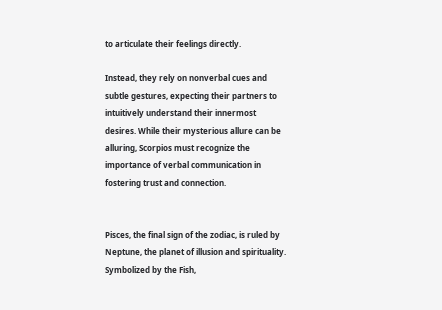to articulate their feelings directly.

Instead, they rely on nonverbal cues and subtle gestures, expecting their partners to intuitively understand their innermost desires. While their mysterious allure can be alluring, Scorpios must recognize the importance of verbal communication in fostering trust and connection.


Pisces, the final sign of the zodiac, is ruled by Neptune, the planet of illusion and spirituality. Symbolized by the Fish,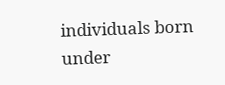individuals born under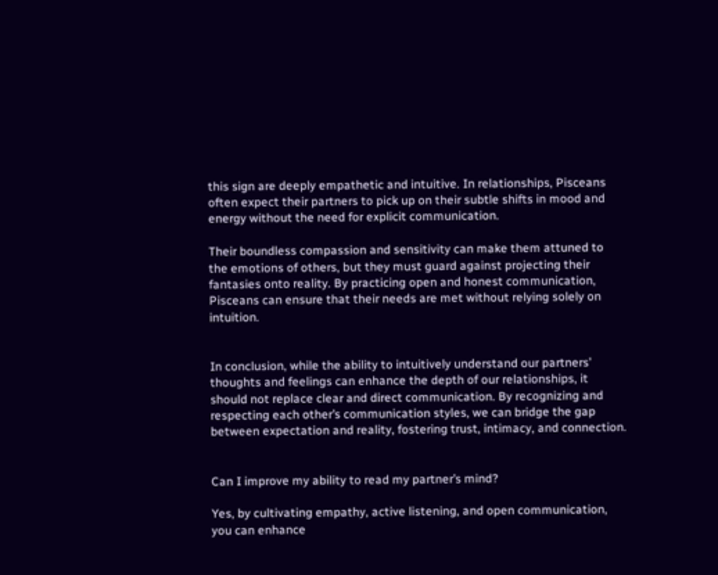this sign are deeply empathetic and intuitive. In relationships, Pisceans often expect their partners to pick up on their subtle shifts in mood and energy without the need for explicit communication.

Their boundless compassion and sensitivity can make them attuned to the emotions of others, but they must guard against projecting their fantasies onto reality. By practicing open and honest communication, Pisceans can ensure that their needs are met without relying solely on intuition.


In conclusion, while the ability to intuitively understand our partners’ thoughts and feelings can enhance the depth of our relationships, it should not replace clear and direct communication. By recognizing and respecting each other’s communication styles, we can bridge the gap between expectation and reality, fostering trust, intimacy, and connection.


Can I improve my ability to read my partner’s mind?

Yes, by cultivating empathy, active listening, and open communication, you can enhance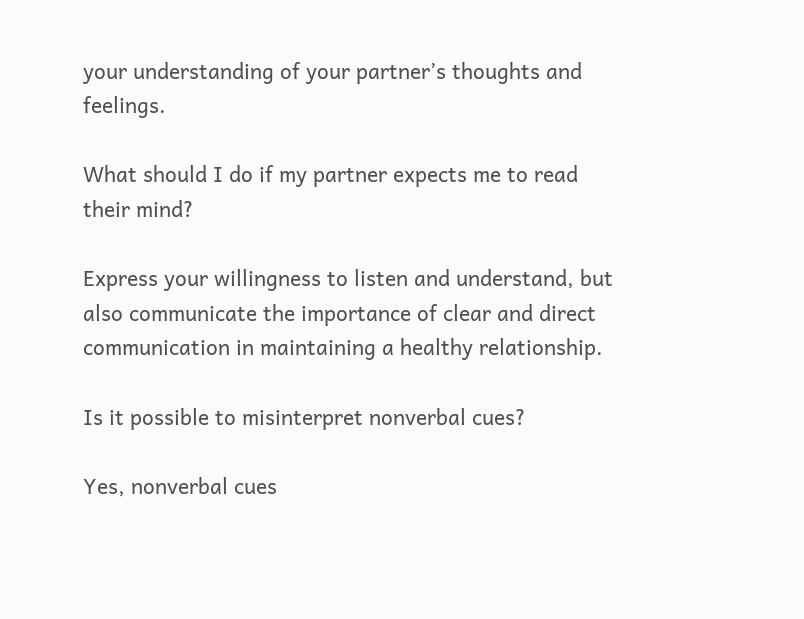your understanding of your partner’s thoughts and feelings.

What should I do if my partner expects me to read their mind?

Express your willingness to listen and understand, but also communicate the importance of clear and direct communication in maintaining a healthy relationship.

Is it possible to misinterpret nonverbal cues?

Yes, nonverbal cues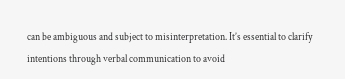can be ambiguous and subject to misinterpretation. It’s essential to clarify intentions through verbal communication to avoid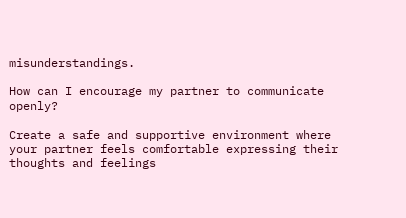misunderstandings.

How can I encourage my partner to communicate openly?

Create a safe and supportive environment where your partner feels comfortable expressing their thoughts and feelings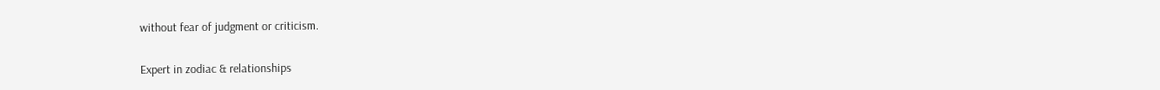without fear of judgment or criticism.

Expert in zodiac & relationships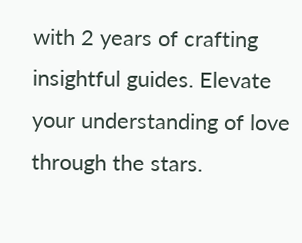with 2 years of crafting insightful guides. Elevate your understanding of love through the stars.